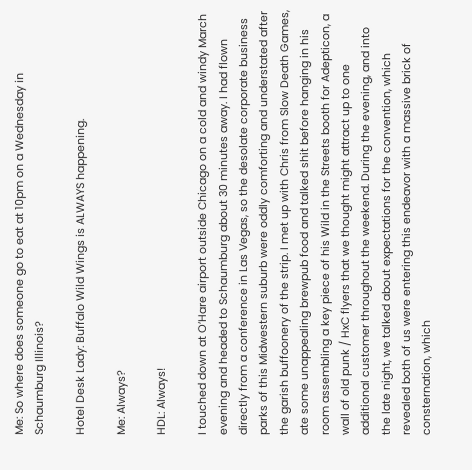Me: So where does someone go to eat at 10pm on a Wednesday in Schaumburg Illinois?

Hotel Desk Lady: Buffalo Wild Wings is ALWAYS happening.

Me: Always?

HDL: Always!

I touched down at O’Hare airport outside Chicago on a cold and windy March evening and headed to Schaumburg about 30 minutes away. I had flown directly from a conference in Las Vegas, so the desolate corporate business parks of this Midwestern suburb were oddly comforting and understated after the garish buffoonery of the strip. I met up with Chris from Slow Death Games, ate some unappealing brewpub food and talked shit before hanging in his room assembling a key piece of his Wild in the Streets booth for Adepticon, a wall of old punk / HxC flyers that we thought might attract up to one additional customer throughout the weekend. During the evening, and into the late night, we talked about expectations for the convention, which revealed both of us were entering this endeavor with a massive brick of consternation, which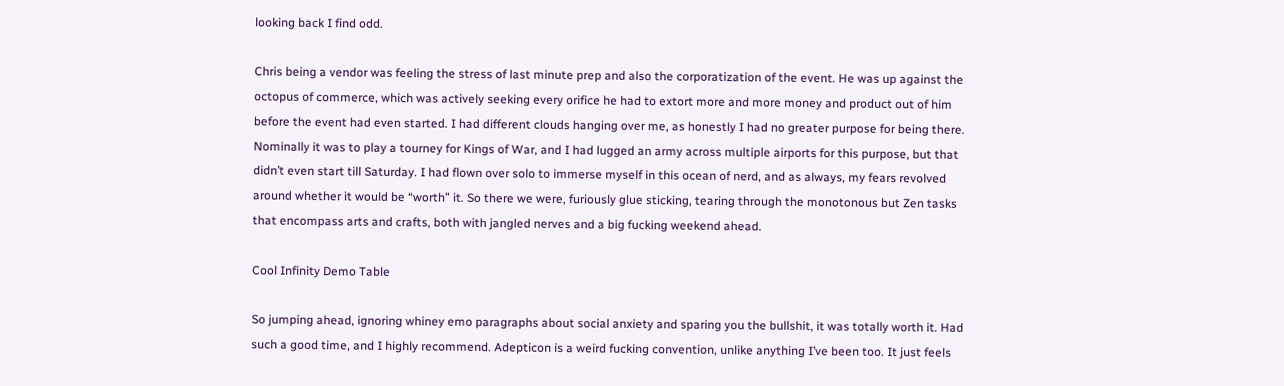looking back I find odd.

Chris being a vendor was feeling the stress of last minute prep and also the corporatization of the event. He was up against the octopus of commerce, which was actively seeking every orifice he had to extort more and more money and product out of him before the event had even started. I had different clouds hanging over me, as honestly I had no greater purpose for being there. Nominally it was to play a tourney for Kings of War, and I had lugged an army across multiple airports for this purpose, but that didn’t even start till Saturday. I had flown over solo to immerse myself in this ocean of nerd, and as always, my fears revolved around whether it would be “worth” it. So there we were, furiously glue sticking, tearing through the monotonous but Zen tasks that encompass arts and crafts, both with jangled nerves and a big fucking weekend ahead.

Cool Infinity Demo Table

So jumping ahead, ignoring whiney emo paragraphs about social anxiety and sparing you the bullshit, it was totally worth it. Had such a good time, and I highly recommend. Adepticon is a weird fucking convention, unlike anything I’ve been too. It just feels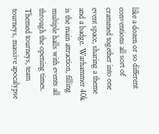like a dozen or so different conventions all sort of crammed together into one event space, sharing a theme and a badge. Warhammer 40k is the main attraction, filling multiple halls with events all through the opening times. Themed tourneys, team tourneys, massive apocalypse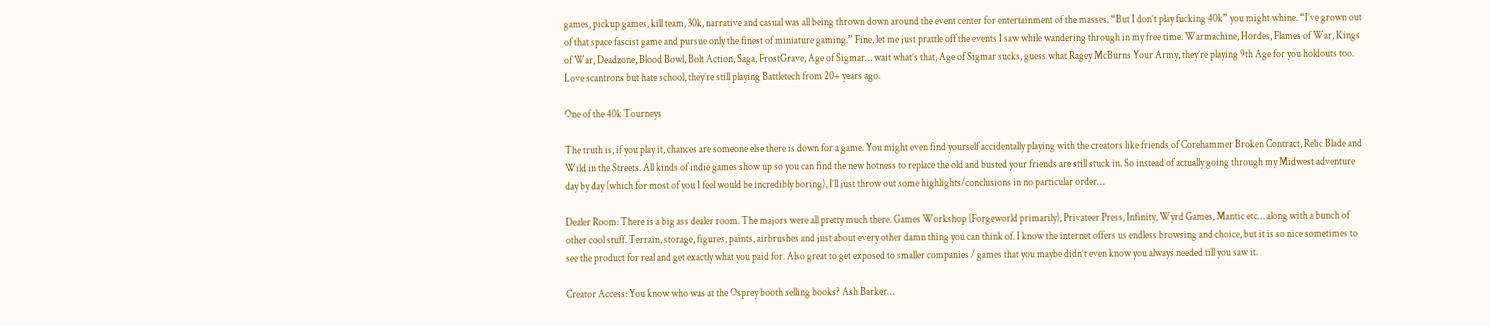games, pickup games, kill team, 30k, narrative and casual was all being thrown down around the event center for entertainment of the masses. “But I don’t play fucking 40k” you might whine. “I’ve grown out of that space fascist game and pursue only the finest of miniature gaming.” Fine, let me just prattle off the events I saw while wandering through in my free time. Warmachine, Hordes, Flames of War, Kings of War, Deadzone, Blood Bowl, Bolt Action, Saga, FrostGrave, Age of Sigmar… wait what’s that, Age of Sigmar sucks, guess what Ragey McBurns Your Army, they’re playing 9th Age for you holdouts too. Love scantrons but hate school, they’re still playing Battletech from 20+ years ago.

One of the 40k Tourneys

The truth is, if you play it, chances are someone else there is down for a game. You might even find yourself accidentally playing with the creators like friends of Corehammer Broken Contract, Relic Blade and Wild in the Streets. All kinds of indie games show up so you can find the new hotness to replace the old and busted your friends are still stuck in. So instead of actually going through my Midwest adventure day by day (which for most of you I feel would be incredibly boring), I’ll just throw out some highlights/conclusions in no particular order…

Dealer Room: There is a big ass dealer room. The majors were all pretty much there. Games Workshop (Forgeworld primarily), Privateer Press, Infinity, Wyrd Games, Mantic etc… along with a bunch of other cool stuff. Terrain, storage, figures, paints, airbrushes and just about every other damn thing you can think of. I know the internet offers us endless browsing and choice, but it is so nice sometimes to see the product for real and get exactly what you paid for. Also great to get exposed to smaller companies / games that you maybe didn’t even know you always needed till you saw it.

Creator Access: You know who was at the Osprey booth selling books? Ash Barker…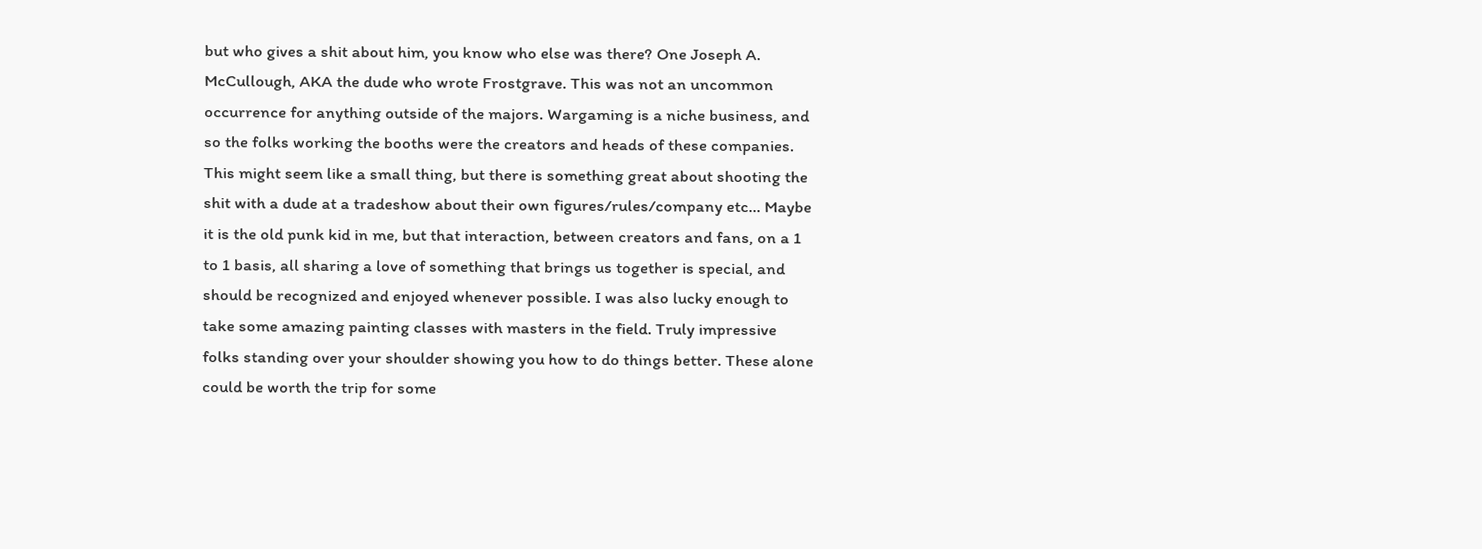but who gives a shit about him, you know who else was there? One Joseph A. McCullough, AKA the dude who wrote Frostgrave. This was not an uncommon occurrence for anything outside of the majors. Wargaming is a niche business, and so the folks working the booths were the creators and heads of these companies. This might seem like a small thing, but there is something great about shooting the shit with a dude at a tradeshow about their own figures/rules/company etc… Maybe it is the old punk kid in me, but that interaction, between creators and fans, on a 1 to 1 basis, all sharing a love of something that brings us together is special, and should be recognized and enjoyed whenever possible. I was also lucky enough to take some amazing painting classes with masters in the field. Truly impressive folks standing over your shoulder showing you how to do things better. These alone could be worth the trip for some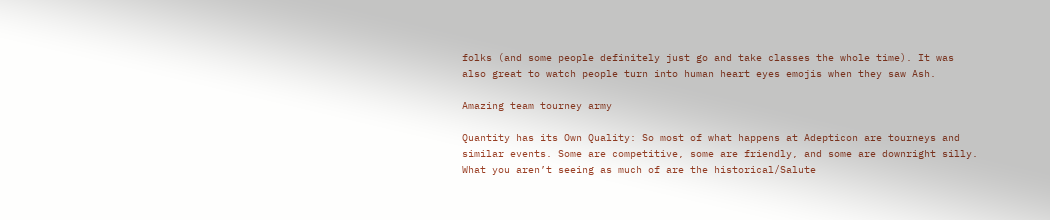folks (and some people definitely just go and take classes the whole time). It was also great to watch people turn into human heart eyes emojis when they saw Ash.

Amazing team tourney army

Quantity has its Own Quality: So most of what happens at Adepticon are tourneys and similar events. Some are competitive, some are friendly, and some are downright silly. What you aren’t seeing as much of are the historical/Salute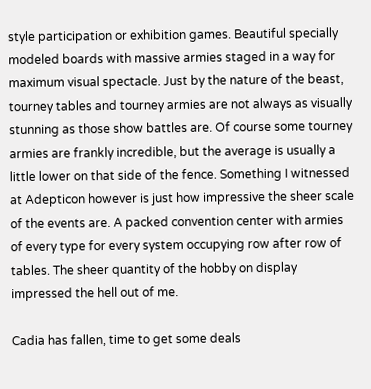style participation or exhibition games. Beautiful specially modeled boards with massive armies staged in a way for maximum visual spectacle. Just by the nature of the beast, tourney tables and tourney armies are not always as visually stunning as those show battles are. Of course some tourney armies are frankly incredible, but the average is usually a little lower on that side of the fence. Something I witnessed at Adepticon however is just how impressive the sheer scale of the events are. A packed convention center with armies of every type for every system occupying row after row of tables. The sheer quantity of the hobby on display impressed the hell out of me.

Cadia has fallen, time to get some deals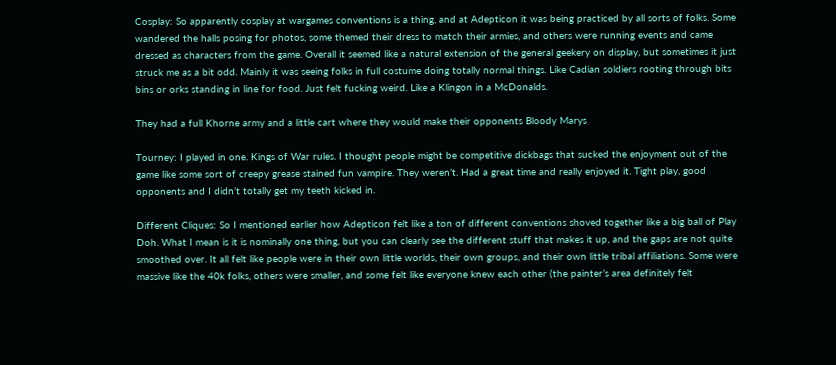Cosplay: So apparently cosplay at wargames conventions is a thing, and at Adepticon it was being practiced by all sorts of folks. Some wandered the halls posing for photos, some themed their dress to match their armies, and others were running events and came dressed as characters from the game. Overall it seemed like a natural extension of the general geekery on display, but sometimes it just struck me as a bit odd. Mainly it was seeing folks in full costume doing totally normal things. Like Cadian soldiers rooting through bits bins or orks standing in line for food. Just felt fucking weird. Like a Klingon in a McDonalds.

They had a full Khorne army and a little cart where they would make their opponents Bloody Marys

Tourney: I played in one. Kings of War rules. I thought people might be competitive dickbags that sucked the enjoyment out of the game like some sort of creepy grease stained fun vampire. They weren’t. Had a great time and really enjoyed it. Tight play, good opponents and I didn’t totally get my teeth kicked in.

Different Cliques: So I mentioned earlier how Adepticon felt like a ton of different conventions shoved together like a big ball of Play Doh. What I mean is it is nominally one thing, but you can clearly see the different stuff that makes it up, and the gaps are not quite smoothed over. It all felt like people were in their own little worlds, their own groups, and their own little tribal affiliations. Some were massive like the 40k folks, others were smaller, and some felt like everyone knew each other (the painter’s area definitely felt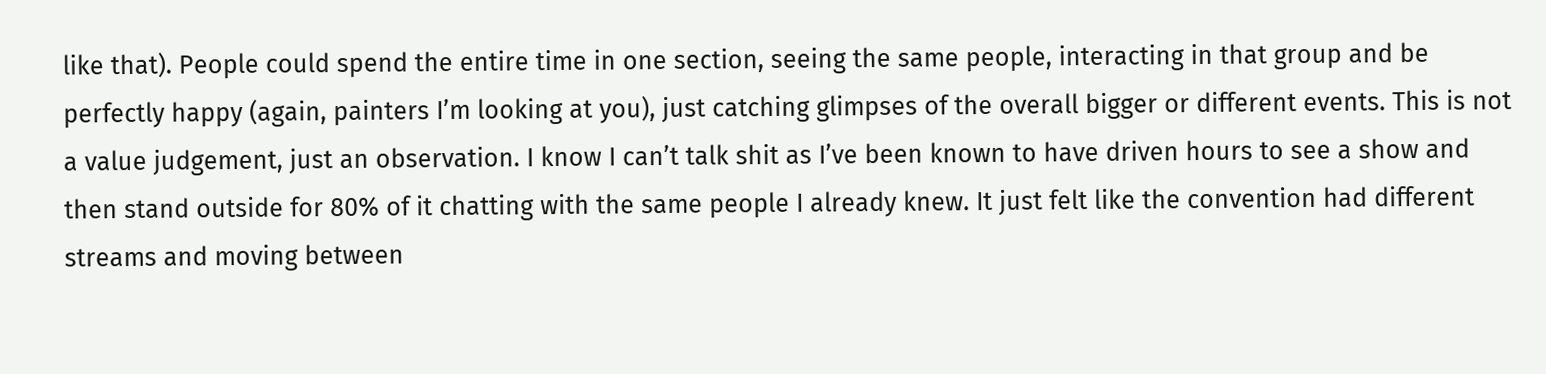like that). People could spend the entire time in one section, seeing the same people, interacting in that group and be perfectly happy (again, painters I’m looking at you), just catching glimpses of the overall bigger or different events. This is not a value judgement, just an observation. I know I can’t talk shit as I’ve been known to have driven hours to see a show and then stand outside for 80% of it chatting with the same people I already knew. It just felt like the convention had different streams and moving between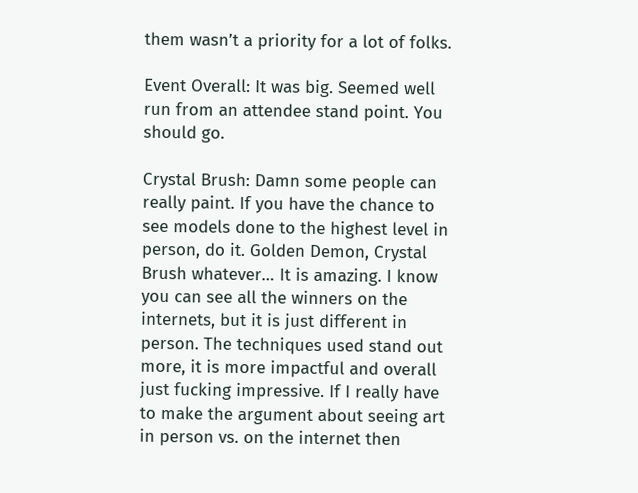them wasn’t a priority for a lot of folks.

Event Overall: It was big. Seemed well run from an attendee stand point. You should go.

Crystal Brush: Damn some people can really paint. If you have the chance to see models done to the highest level in person, do it. Golden Demon, Crystal Brush whatever… It is amazing. I know you can see all the winners on the internets, but it is just different in person. The techniques used stand out more, it is more impactful and overall just fucking impressive. If I really have to make the argument about seeing art in person vs. on the internet then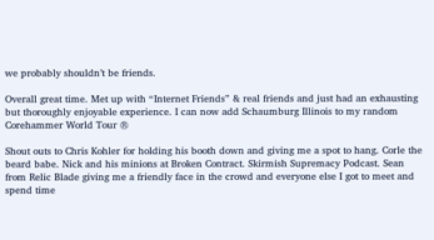we probably shouldn’t be friends.

Overall great time. Met up with “Internet Friends” & real friends and just had an exhausting but thoroughly enjoyable experience. I can now add Schaumburg Illinois to my random Corehammer World Tour ®

Shout outs to Chris Kohler for holding his booth down and giving me a spot to hang. Corle the beard babe. Nick and his minions at Broken Contract. Skirmish Supremacy Podcast. Sean from Relic Blade giving me a friendly face in the crowd and everyone else I got to meet and spend time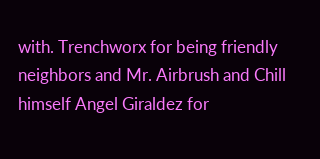with. Trenchworx for being friendly neighbors and Mr. Airbrush and Chill himself Angel Giraldez for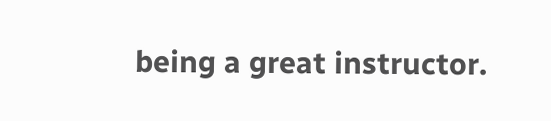being a great instructor.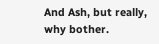And Ash, but really, why bother.